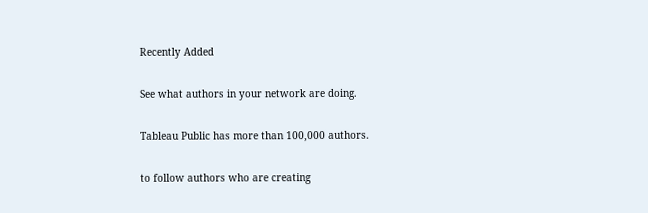Recently Added

See what authors in your network are doing.

Tableau Public has more than 100,000 authors.

to follow authors who are creating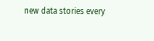new data stories every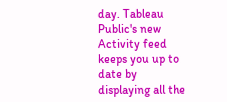day. Tableau Public's new Activity feed keeps you up to date by displaying all the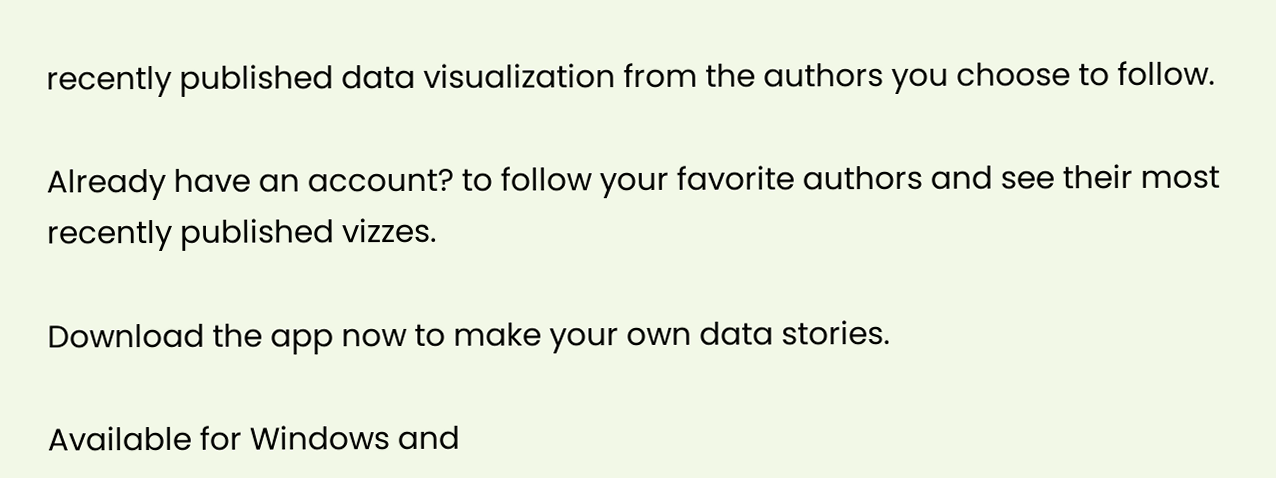recently published data visualization from the authors you choose to follow.

Already have an account? to follow your favorite authors and see their most recently published vizzes.

Download the app now to make your own data stories.

Available for Windows and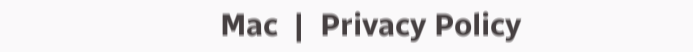Mac  |  Privacy Policy